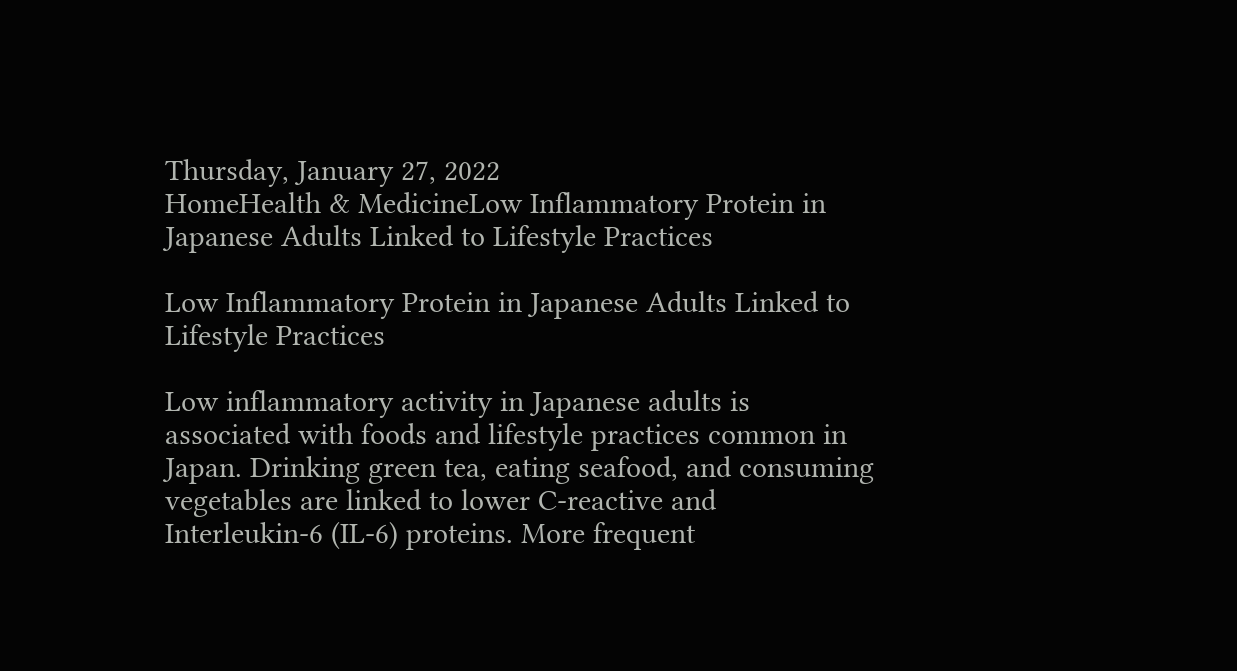Thursday, January 27, 2022
HomeHealth & MedicineLow Inflammatory Protein in Japanese Adults Linked to Lifestyle Practices

Low Inflammatory Protein in Japanese Adults Linked to Lifestyle Practices

Low inflammatory activity in Japanese adults is associated with foods and lifestyle practices common in Japan. Drinking green tea, eating seafood, and consuming vegetables are linked to lower C-reactive and Interleukin-6 (IL-6) proteins. More frequent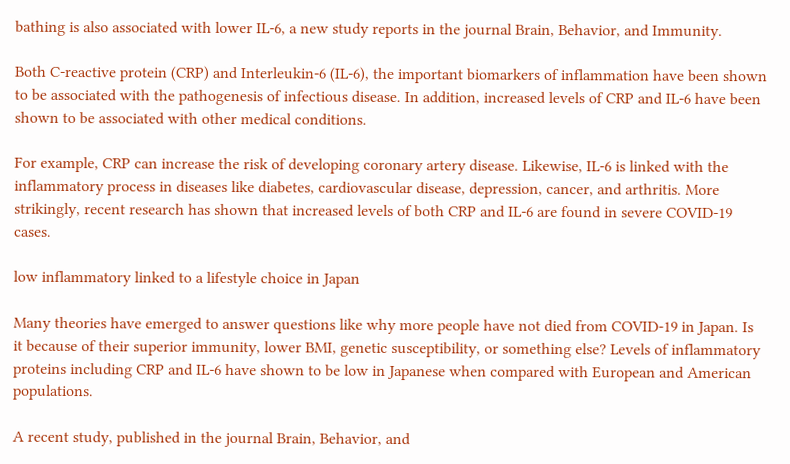bathing is also associated with lower IL-6, a new study reports in the journal Brain, Behavior, and Immunity.

Both C-reactive protein (CRP) and Interleukin-6 (IL-6), the important biomarkers of inflammation have been shown to be associated with the pathogenesis of infectious disease. In addition, increased levels of CRP and IL-6 have been shown to be associated with other medical conditions.

For example, CRP can increase the risk of developing coronary artery disease. Likewise, IL-6 is linked with the inflammatory process in diseases like diabetes, cardiovascular disease, depression, cancer, and arthritis. More strikingly, recent research has shown that increased levels of both CRP and IL-6 are found in severe COVID-19 cases.

low inflammatory linked to a lifestyle choice in Japan

Many theories have emerged to answer questions like why more people have not died from COVID-19 in Japan. Is it because of their superior immunity, lower BMI, genetic susceptibility, or something else? Levels of inflammatory proteins including CRP and IL-6 have shown to be low in Japanese when compared with European and American populations.

A recent study, published in the journal Brain, Behavior, and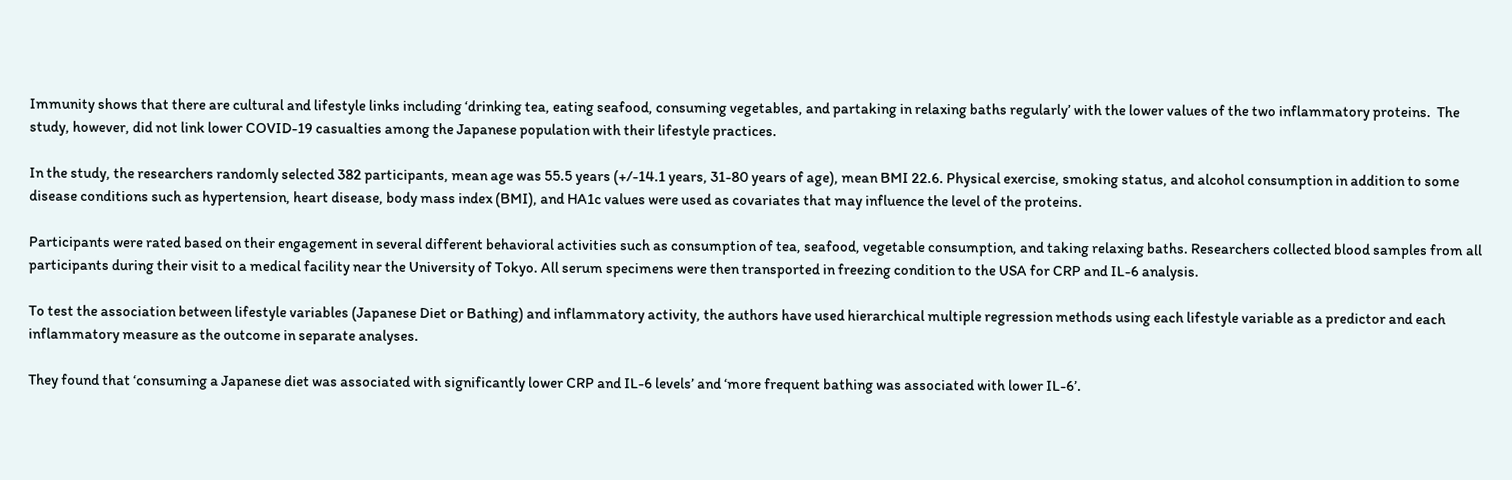Immunity shows that there are cultural and lifestyle links including ‘drinking tea, eating seafood, consuming vegetables, and partaking in relaxing baths regularly’ with the lower values of the two inflammatory proteins.  The study, however, did not link lower COVID-19 casualties among the Japanese population with their lifestyle practices.

In the study, the researchers randomly selected 382 participants, mean age was 55.5 years (+/-14.1 years, 31-80 years of age), mean BMI 22.6. Physical exercise, smoking status, and alcohol consumption in addition to some disease conditions such as hypertension, heart disease, body mass index (BMI), and HA1c values were used as covariates that may influence the level of the proteins.

Participants were rated based on their engagement in several different behavioral activities such as consumption of tea, seafood, vegetable consumption, and taking relaxing baths. Researchers collected blood samples from all participants during their visit to a medical facility near the University of Tokyo. All serum specimens were then transported in freezing condition to the USA for CRP and IL-6 analysis.

To test the association between lifestyle variables (Japanese Diet or Bathing) and inflammatory activity, the authors have used hierarchical multiple regression methods using each lifestyle variable as a predictor and each inflammatory measure as the outcome in separate analyses.

They found that ‘consuming a Japanese diet was associated with significantly lower CRP and IL-6 levels’ and ‘more frequent bathing was associated with lower IL-6’.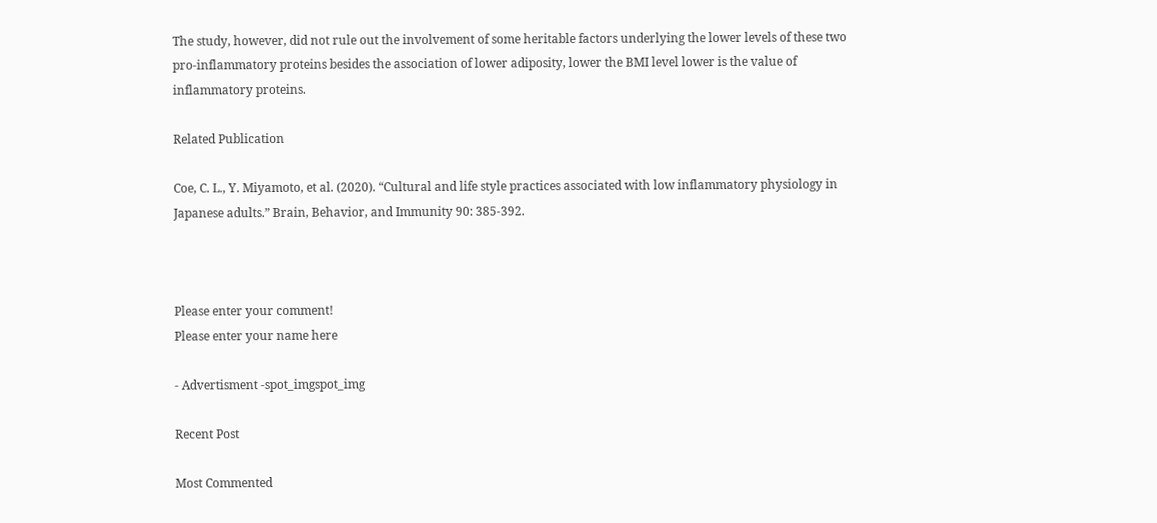The study, however, did not rule out the involvement of some heritable factors underlying the lower levels of these two pro-inflammatory proteins besides the association of lower adiposity, lower the BMI level lower is the value of inflammatory proteins.

Related Publication

Coe, C. L., Y. Miyamoto, et al. (2020). “Cultural and life style practices associated with low inflammatory physiology in Japanese adults.” Brain, Behavior, and Immunity 90: 385-392.



Please enter your comment!
Please enter your name here

- Advertisment -spot_imgspot_img

Recent Post

Most Commented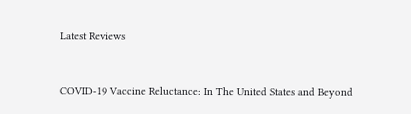Latest Reviews


COVID-19 Vaccine Reluctance: In The United States and Beyond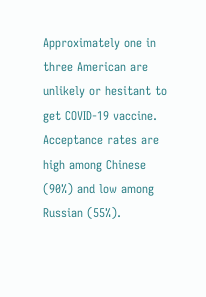Approximately one in three American are unlikely or hesitant to get COVID-19 vaccine. Acceptance rates are high among Chinese (90%) and low among Russian (55%).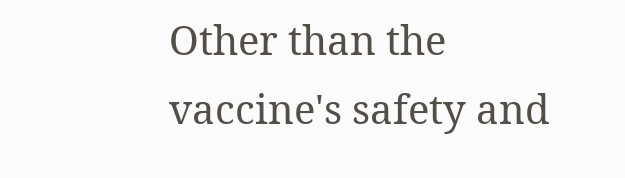Other than the vaccine's safety and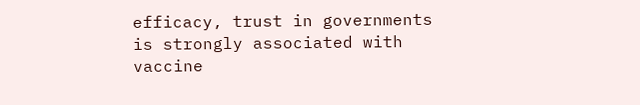efficacy, trust in governments is strongly associated with vaccine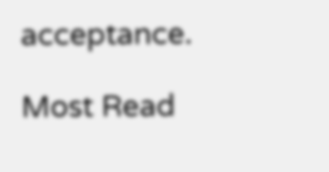acceptance.

Most Read